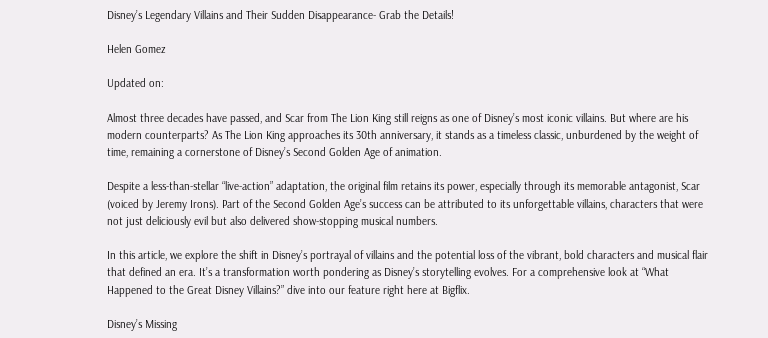Disney’s Legendary Villains and Their Sudden Disappearance- Grab the Details!

Helen Gomez

Updated on:

Almost three decades have passed, and Scar from The Lion King still reigns as one of Disney’s most iconic villains. But where are his modern counterparts? As The Lion King approaches its 30th anniversary, it stands as a timeless classic, unburdened by the weight of time, remaining a cornerstone of Disney’s Second Golden Age of animation.

Despite a less-than-stellar “live-action” adaptation, the original film retains its power, especially through its memorable antagonist, Scar (voiced by Jeremy Irons). Part of the Second Golden Age’s success can be attributed to its unforgettable villains, characters that were not just deliciously evil but also delivered show-stopping musical numbers.

In this article, we explore the shift in Disney’s portrayal of villains and the potential loss of the vibrant, bold characters and musical flair that defined an era. It’s a transformation worth pondering as Disney’s storytelling evolves. For a comprehensive look at “What Happened to the Great Disney Villains?” dive into our feature right here at Bigflix.

Disney’s Missing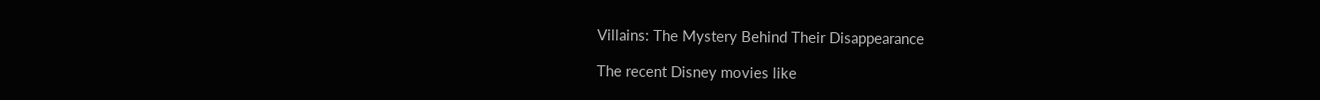Villains: The Mystery Behind Their Disappearance

The recent Disney movies like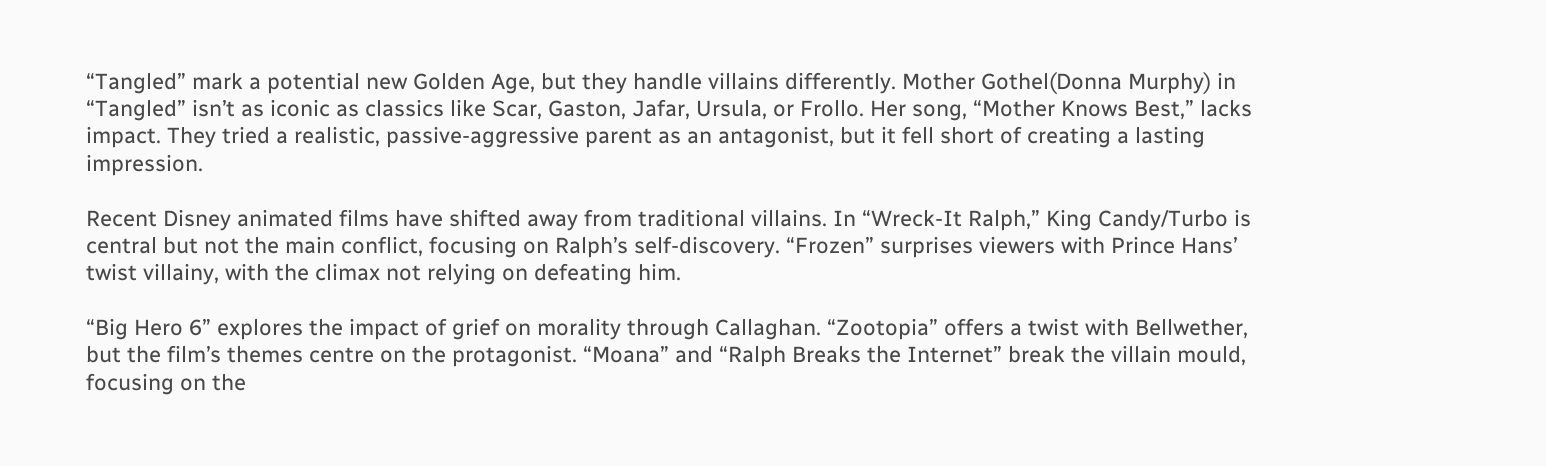“Tangled” mark a potential new Golden Age, but they handle villains differently. Mother Gothel(Donna Murphy) in “Tangled” isn’t as iconic as classics like Scar, Gaston, Jafar, Ursula, or Frollo. Her song, “Mother Knows Best,” lacks impact. They tried a realistic, passive-aggressive parent as an antagonist, but it fell short of creating a lasting impression.

Recent Disney animated films have shifted away from traditional villains. In “Wreck-It Ralph,” King Candy/Turbo is central but not the main conflict, focusing on Ralph’s self-discovery. “Frozen” surprises viewers with Prince Hans’ twist villainy, with the climax not relying on defeating him.

“Big Hero 6” explores the impact of grief on morality through Callaghan. “Zootopia” offers a twist with Bellwether, but the film’s themes centre on the protagonist. “Moana” and “Ralph Breaks the Internet” break the villain mould, focusing on the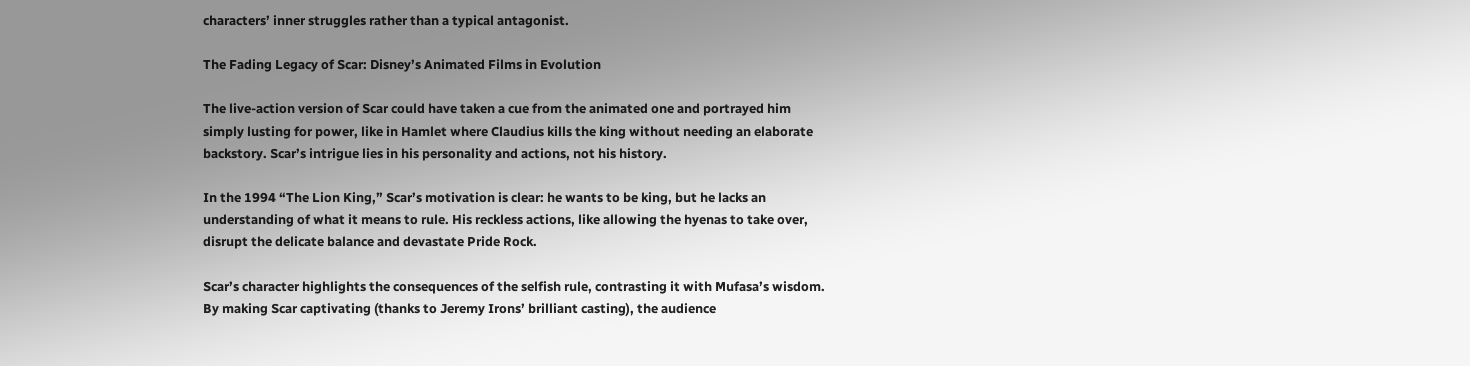characters’ inner struggles rather than a typical antagonist.

The Fading Legacy of Scar: Disney’s Animated Films in Evolution

The live-action version of Scar could have taken a cue from the animated one and portrayed him simply lusting for power, like in Hamlet where Claudius kills the king without needing an elaborate backstory. Scar’s intrigue lies in his personality and actions, not his history.

In the 1994 “The Lion King,” Scar’s motivation is clear: he wants to be king, but he lacks an understanding of what it means to rule. His reckless actions, like allowing the hyenas to take over, disrupt the delicate balance and devastate Pride Rock.

Scar’s character highlights the consequences of the selfish rule, contrasting it with Mufasa’s wisdom. By making Scar captivating (thanks to Jeremy Irons’ brilliant casting), the audience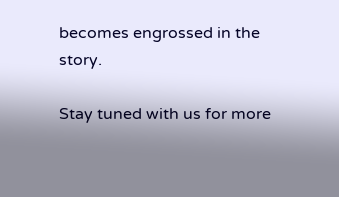becomes engrossed in the story.

Stay tuned with us for more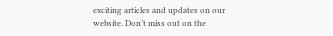exciting articles and updates on our website. Don’t miss out on the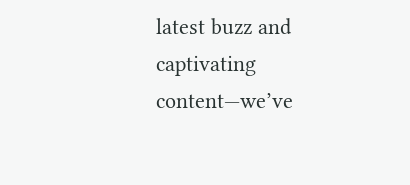latest buzz and captivating content—we’ve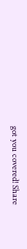got you covered! Share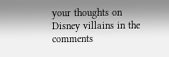your thoughts on Disney villains in the comments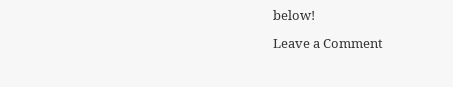below!

Leave a Comment